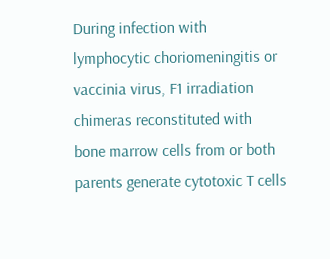During infection with lymphocytic choriomeningitis or vaccinia virus, F1 irradiation chimeras reconstituted with bone marrow cells from or both parents generate cytotoxic T cells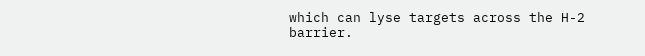which can lyse targets across the H-2 barrier.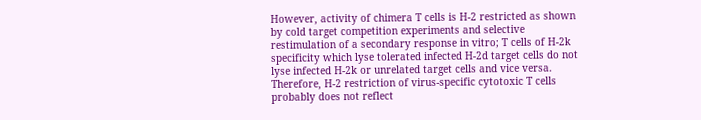However, activity of chimera T cells is H-2 restricted as shown by cold target competition experiments and selective restimulation of a secondary response in vitro; T cells of H-2k specificity which lyse tolerated infected H-2d target cells do not lyse infected H-2k or unrelated target cells and vice versa. Therefore, H-2 restriction of virus-specific cytotoxic T cells probably does not reflect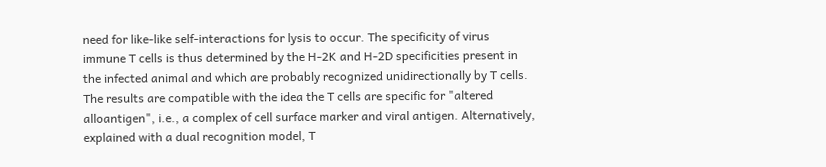need for like-like self-interactions for lysis to occur. The specificity of virus immune T cells is thus determined by the H-2K and H-2D specificities present in the infected animal and which are probably recognized unidirectionally by T cells. The results are compatible with the idea the T cells are specific for "altered alloantigen", i.e., a complex of cell surface marker and viral antigen. Alternatively, explained with a dual recognition model, T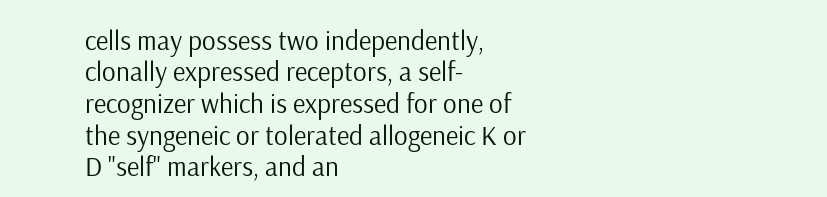cells may possess two independently, clonally expressed receptors, a self-recognizer which is expressed for one of the syngeneic or tolerated allogeneic K or D "self" markers, and an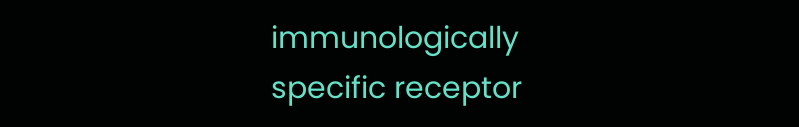immunologically specific receptor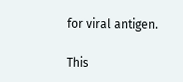for viral antigen.

This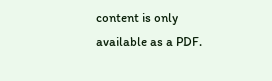content is only available as a PDF.